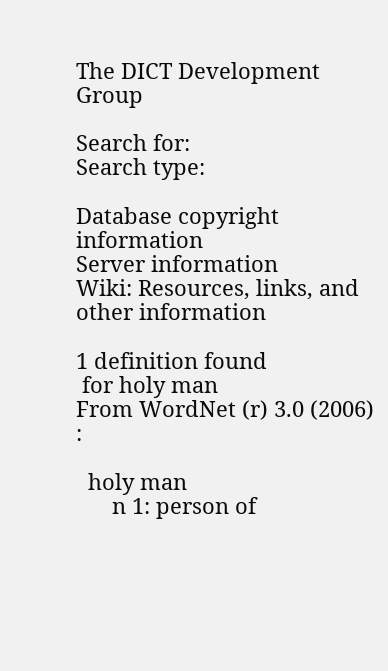The DICT Development Group

Search for:
Search type:

Database copyright information
Server information
Wiki: Resources, links, and other information

1 definition found
 for holy man
From WordNet (r) 3.0 (2006) :

  holy man
      n 1: person of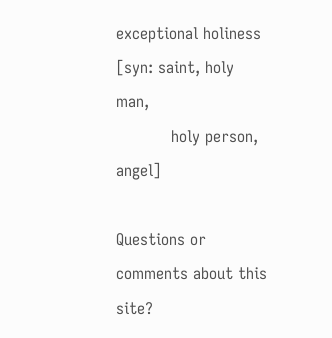exceptional holiness [syn: saint, holy man,
           holy person, angel]

Questions or comments about this site?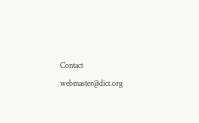Contact webmaster@dict.org